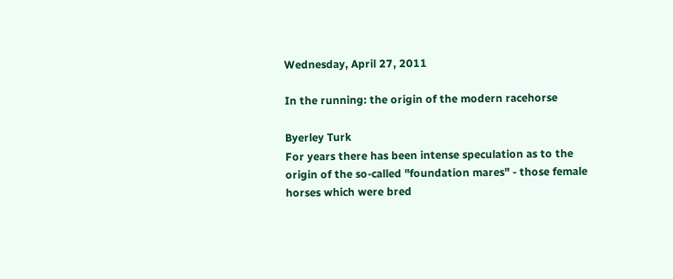Wednesday, April 27, 2011

In the running: the origin of the modern racehorse

Byerley Turk
For years there has been intense speculation as to the origin of the so-called "foundation mares" - those female horses which were bred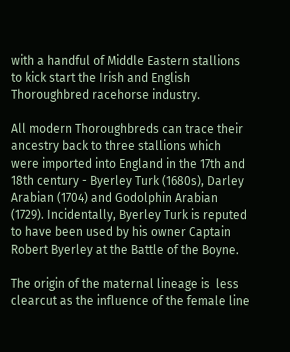with a handful of Middle Eastern stallions to kick start the Irish and English Thoroughbred racehorse industry.

All modern Thoroughbreds can trace their ancestry back to three stallions which were imported into England in the 17th and 18th century - Byerley Turk (1680s), Darley Arabian (1704) and Godolphin Arabian (1729). Incidentally, Byerley Turk is reputed to have been used by his owner Captain Robert Byerley at the Battle of the Boyne.

The origin of the maternal lineage is  less clearcut as the influence of the female line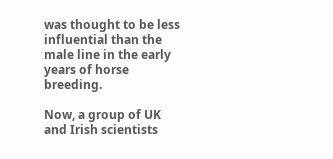was thought to be less influential than the male line in the early years of horse breeding.

Now, a group of UK and Irish scientists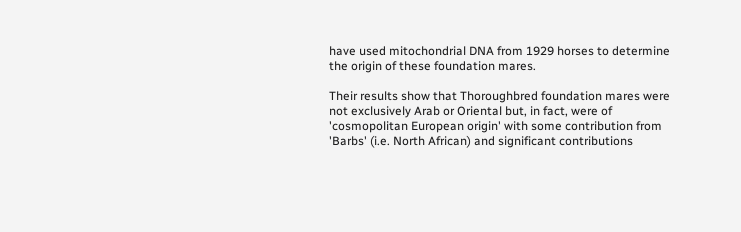have used mitochondrial DNA from 1929 horses to determine the origin of these foundation mares.

Their results show that Thoroughbred foundation mares were not exclusively Arab or Oriental but, in fact, were of 'cosmopolitan European origin' with some contribution from 'Barbs' (i.e. North African) and significant contributions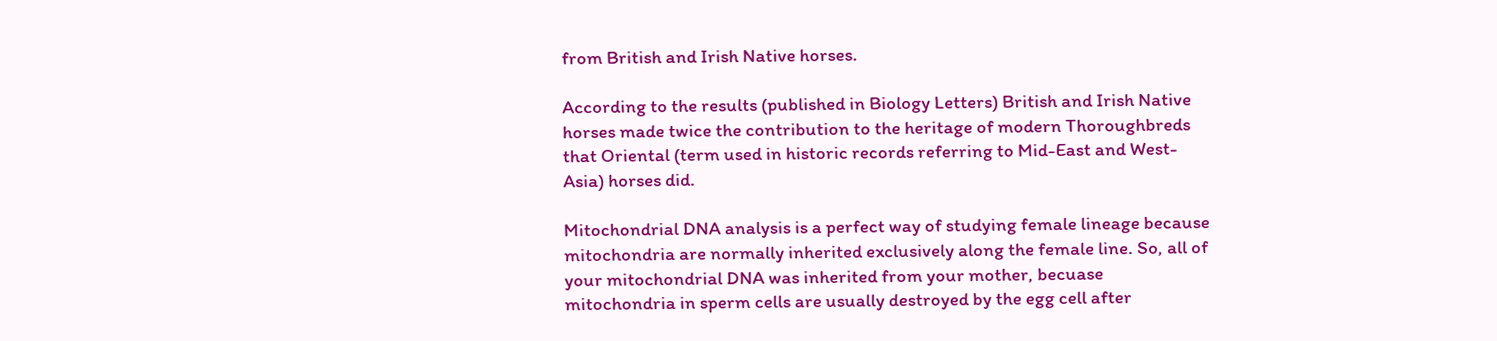from British and Irish Native horses.

According to the results (published in Biology Letters) British and Irish Native horses made twice the contribution to the heritage of modern Thoroughbreds that Oriental (term used in historic records referring to Mid-East and West-Asia) horses did.

Mitochondrial DNA analysis is a perfect way of studying female lineage because mitochondria are normally inherited exclusively along the female line. So, all of your mitochondrial DNA was inherited from your mother, becuase mitochondria in sperm cells are usually destroyed by the egg cell after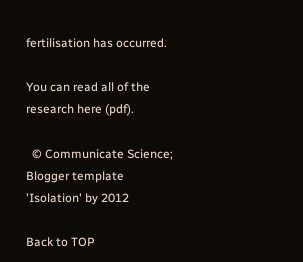fertilisation has occurred.

You can read all of the research here (pdf).

  © Communicate Science; Blogger template 'Isolation' by 2012

Back to TOP